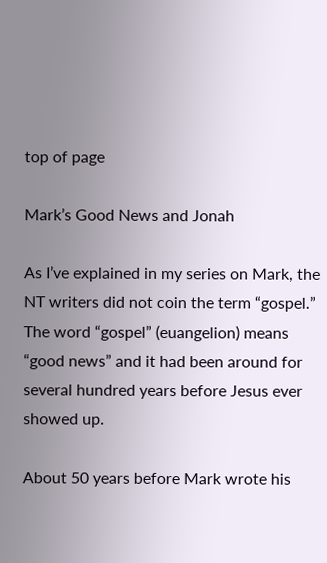top of page

Mark’s Good News and Jonah

As I’ve explained in my series on Mark, the NT writers did not coin the term “gospel.” The word “gospel” (euangelion) means “good news” and it had been around for several hundred years before Jesus ever showed up.

About 50 years before Mark wrote his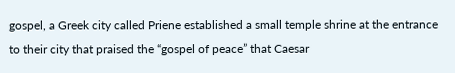gospel, a Greek city called Priene established a small temple shrine at the entrance to their city that praised the “gospel of peace” that Caesar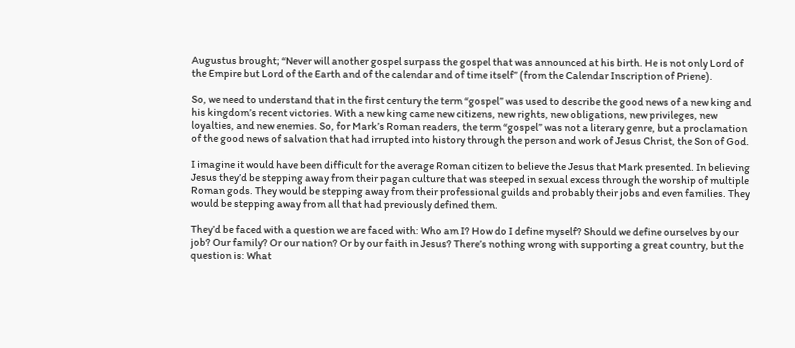Augustus brought; “Never will another gospel surpass the gospel that was announced at his birth. He is not only Lord of the Empire but Lord of the Earth and of the calendar and of time itself” (from the Calendar Inscription of Priene).

So, we need to understand that in the first century the term “gospel” was used to describe the good news of a new king and his kingdom’s recent victories. With a new king came new citizens, new rights, new obligations, new privileges, new loyalties, and new enemies. So, for Mark’s Roman readers, the term “gospel” was not a literary genre, but a proclamation of the good news of salvation that had irrupted into history through the person and work of Jesus Christ, the Son of God.

I imagine it would have been difficult for the average Roman citizen to believe the Jesus that Mark presented. In believing Jesus they’d be stepping away from their pagan culture that was steeped in sexual excess through the worship of multiple Roman gods. They would be stepping away from their professional guilds and probably their jobs and even families. They would be stepping away from all that had previously defined them.

They’d be faced with a question we are faced with: Who am I? How do I define myself? Should we define ourselves by our job? Our family? Or our nation? Or by our faith in Jesus? There’s nothing wrong with supporting a great country, but the question is: What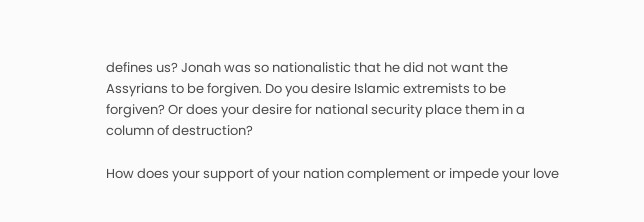defines us? Jonah was so nationalistic that he did not want the Assyrians to be forgiven. Do you desire Islamic extremists to be forgiven? Or does your desire for national security place them in a column of destruction?

How does your support of your nation complement or impede your love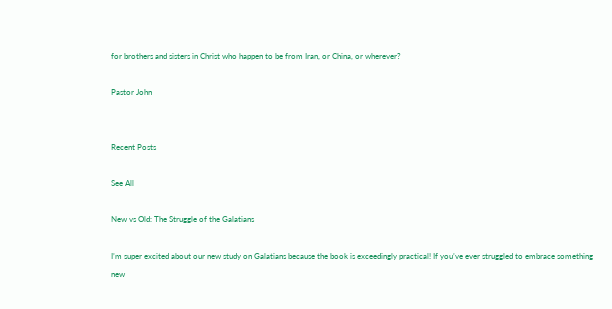for brothers and sisters in Christ who happen to be from Iran, or China, or wherever?

Pastor John


Recent Posts

See All

New vs Old: The Struggle of the Galatians

I’m super excited about our new study on Galatians because the book is exceedingly practical! If you’ve ever struggled to embrace something new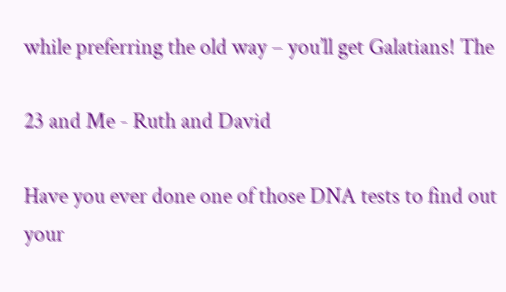while preferring the old way – you’ll get Galatians! The

23 and Me - Ruth and David

Have you ever done one of those DNA tests to find out your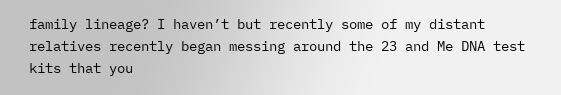family lineage? I haven’t but recently some of my distant relatives recently began messing around the 23 and Me DNA test kits that you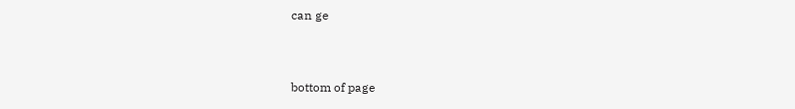can ge


bottom of page